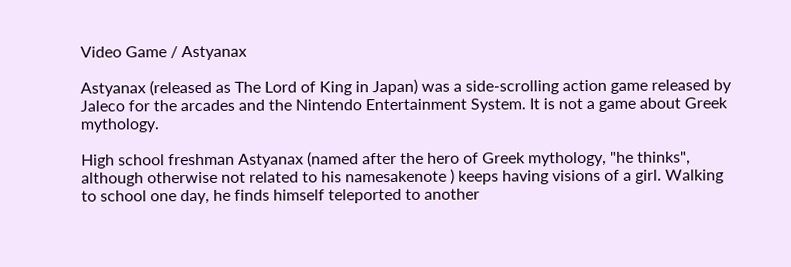Video Game / Astyanax

Astyanax (released as The Lord of King in Japan) was a side-scrolling action game released by Jaleco for the arcades and the Nintendo Entertainment System. It is not a game about Greek mythology.

High school freshman Astyanax (named after the hero of Greek mythology, "he thinks", although otherwise not related to his namesakenote ) keeps having visions of a girl. Walking to school one day, he finds himself teleported to another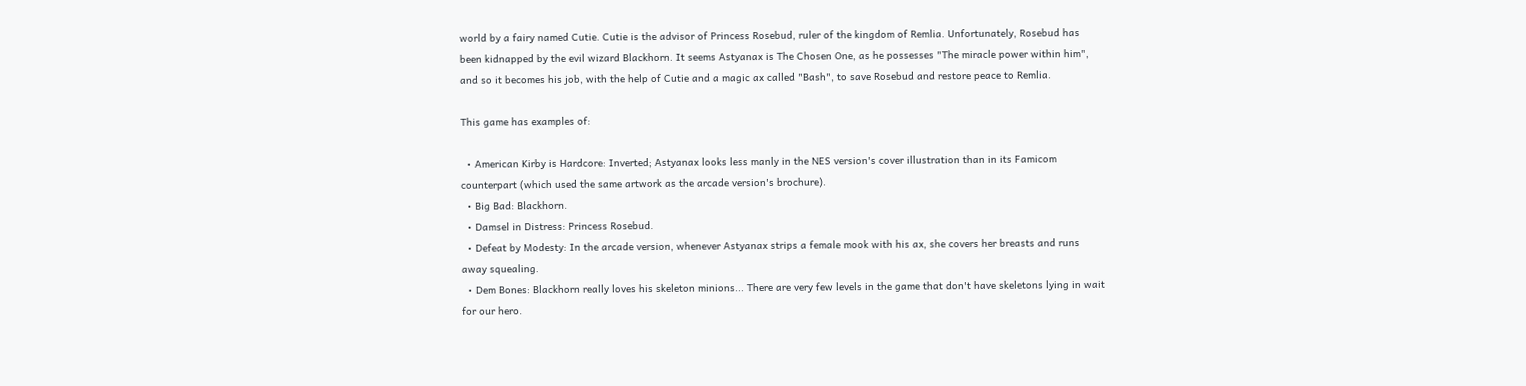world by a fairy named Cutie. Cutie is the advisor of Princess Rosebud, ruler of the kingdom of Remlia. Unfortunately, Rosebud has been kidnapped by the evil wizard Blackhorn. It seems Astyanax is The Chosen One, as he possesses "The miracle power within him", and so it becomes his job, with the help of Cutie and a magic ax called "Bash", to save Rosebud and restore peace to Remlia.

This game has examples of:

  • American Kirby is Hardcore: Inverted; Astyanax looks less manly in the NES version's cover illustration than in its Famicom counterpart (which used the same artwork as the arcade version's brochure).
  • Big Bad: Blackhorn.
  • Damsel in Distress: Princess Rosebud.
  • Defeat by Modesty: In the arcade version, whenever Astyanax strips a female mook with his ax, she covers her breasts and runs away squealing.
  • Dem Bones: Blackhorn really loves his skeleton minions... There are very few levels in the game that don't have skeletons lying in wait for our hero.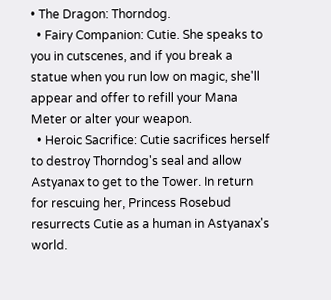• The Dragon: Thorndog.
  • Fairy Companion: Cutie. She speaks to you in cutscenes, and if you break a statue when you run low on magic, she'll appear and offer to refill your Mana Meter or alter your weapon.
  • Heroic Sacrifice: Cutie sacrifices herself to destroy Thorndog's seal and allow Astyanax to get to the Tower. In return for rescuing her, Princess Rosebud resurrects Cutie as a human in Astyanax's world.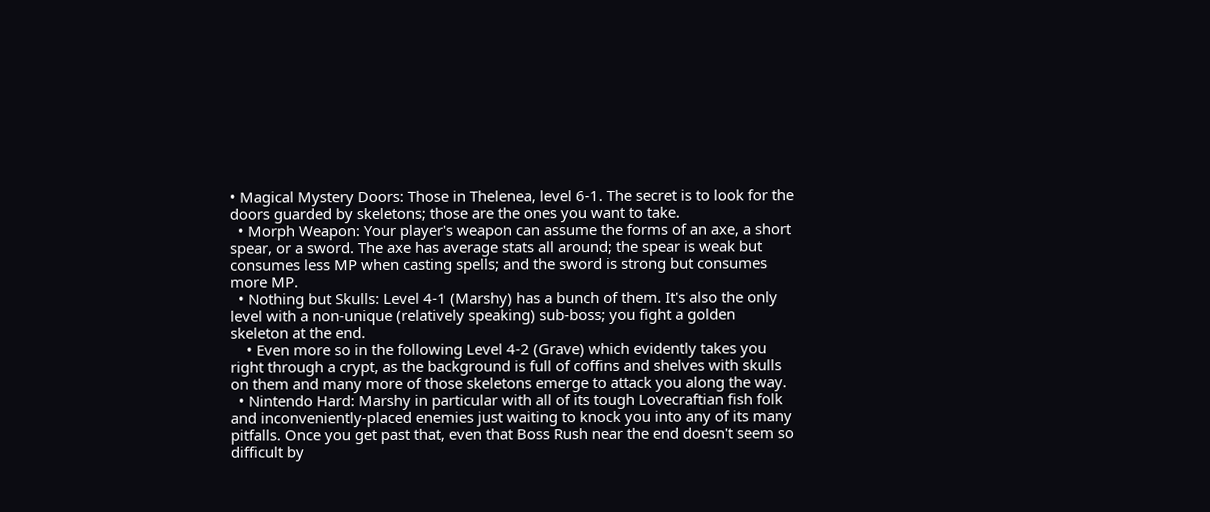• Magical Mystery Doors: Those in Thelenea, level 6-1. The secret is to look for the doors guarded by skeletons; those are the ones you want to take.
  • Morph Weapon: Your player's weapon can assume the forms of an axe, a short spear, or a sword. The axe has average stats all around; the spear is weak but consumes less MP when casting spells; and the sword is strong but consumes more MP.
  • Nothing but Skulls: Level 4-1 (Marshy) has a bunch of them. It's also the only level with a non-unique (relatively speaking) sub-boss; you fight a golden skeleton at the end.
    • Even more so in the following Level 4-2 (Grave) which evidently takes you right through a crypt, as the background is full of coffins and shelves with skulls on them and many more of those skeletons emerge to attack you along the way.
  • Nintendo Hard: Marshy in particular with all of its tough Lovecraftian fish folk and inconveniently-placed enemies just waiting to knock you into any of its many pitfalls. Once you get past that, even that Boss Rush near the end doesn't seem so difficult by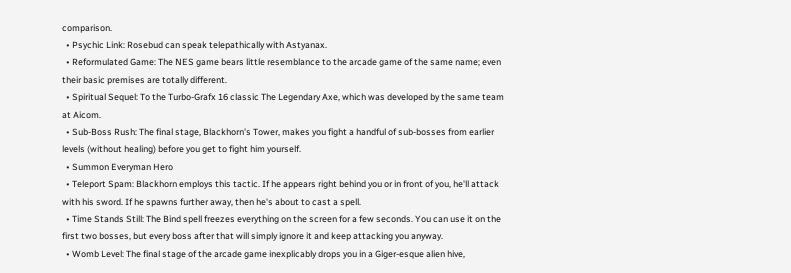comparison.
  • Psychic Link: Rosebud can speak telepathically with Astyanax.
  • Reformulated Game: The NES game bears little resemblance to the arcade game of the same name; even their basic premises are totally different.
  • Spiritual Sequel: To the Turbo-Grafx 16 classic The Legendary Axe, which was developed by the same team at Aicom.
  • Sub-Boss Rush: The final stage, Blackhorn's Tower, makes you fight a handful of sub-bosses from earlier levels (without healing) before you get to fight him yourself.
  • Summon Everyman Hero
  • Teleport Spam: Blackhorn employs this tactic. If he appears right behind you or in front of you, he'll attack with his sword. If he spawns further away, then he's about to cast a spell.
  • Time Stands Still: The Bind spell freezes everything on the screen for a few seconds. You can use it on the first two bosses, but every boss after that will simply ignore it and keep attacking you anyway.
  • Womb Level: The final stage of the arcade game inexplicably drops you in a Giger-esque alien hive,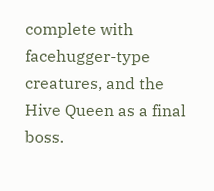complete with facehugger-type creatures, and the Hive Queen as a final boss.